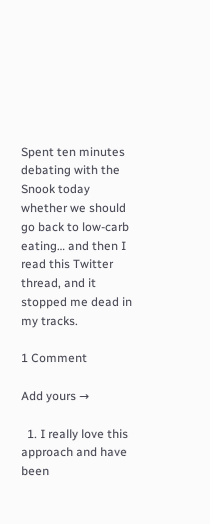Spent ten minutes debating with the Snook today whether we should go back to low-carb eating… and then I read this Twitter thread, and it stopped me dead in my tracks.

1 Comment

Add yours →

  1. I really love this approach and have been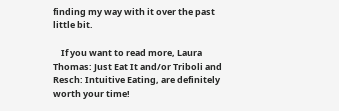finding my way with it over the past little bit.

    If you want to read more, Laura Thomas: Just Eat It and/or Triboli and Resch: Intuitive Eating, are definitely worth your time!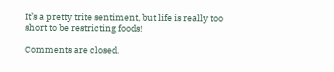It’s a pretty trite sentiment, but life is really too short to be restricting foods!

Comments are closed.